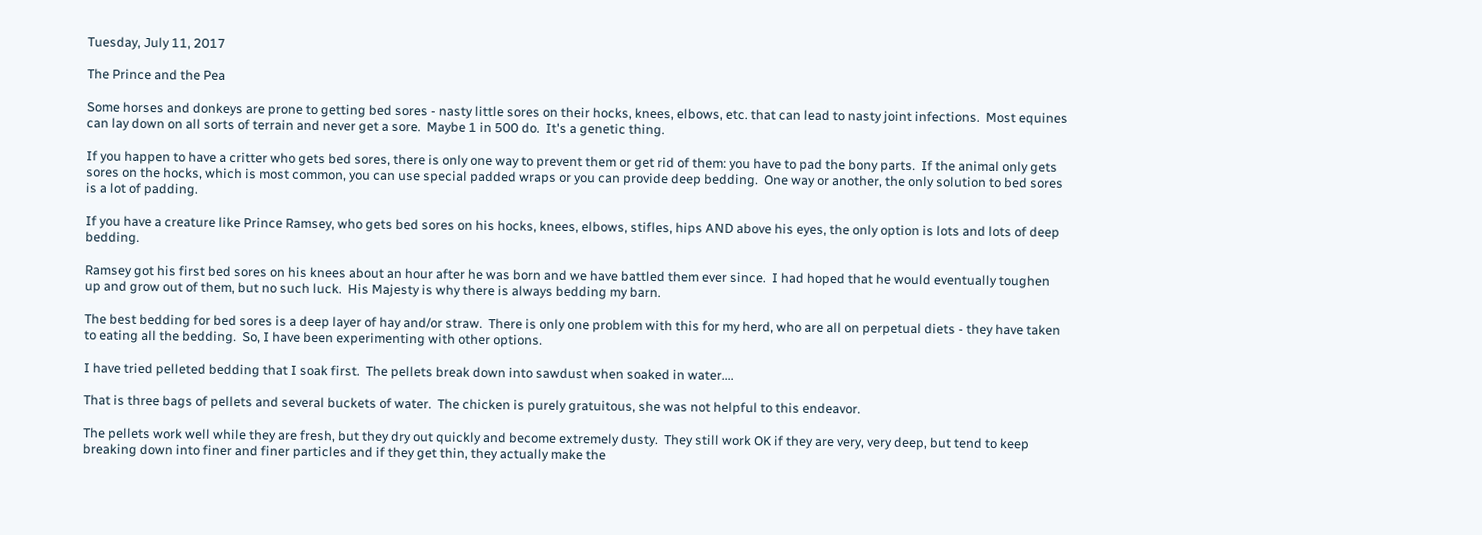Tuesday, July 11, 2017

The Prince and the Pea

Some horses and donkeys are prone to getting bed sores - nasty little sores on their hocks, knees, elbows, etc. that can lead to nasty joint infections.  Most equines can lay down on all sorts of terrain and never get a sore.  Maybe 1 in 500 do.  It's a genetic thing.

If you happen to have a critter who gets bed sores, there is only one way to prevent them or get rid of them: you have to pad the bony parts.  If the animal only gets sores on the hocks, which is most common, you can use special padded wraps or you can provide deep bedding.  One way or another, the only solution to bed sores is a lot of padding.

If you have a creature like Prince Ramsey, who gets bed sores on his hocks, knees, elbows, stifles, hips AND above his eyes, the only option is lots and lots of deep bedding.

Ramsey got his first bed sores on his knees about an hour after he was born and we have battled them ever since.  I had hoped that he would eventually toughen up and grow out of them, but no such luck.  His Majesty is why there is always bedding my barn.

The best bedding for bed sores is a deep layer of hay and/or straw.  There is only one problem with this for my herd, who are all on perpetual diets - they have taken to eating all the bedding.  So, I have been experimenting with other options.

I have tried pelleted bedding that I soak first.  The pellets break down into sawdust when soaked in water....

That is three bags of pellets and several buckets of water.  The chicken is purely gratuitous, she was not helpful to this endeavor.

The pellets work well while they are fresh, but they dry out quickly and become extremely dusty.  They still work OK if they are very, very deep, but tend to keep breaking down into finer and finer particles and if they get thin, they actually make the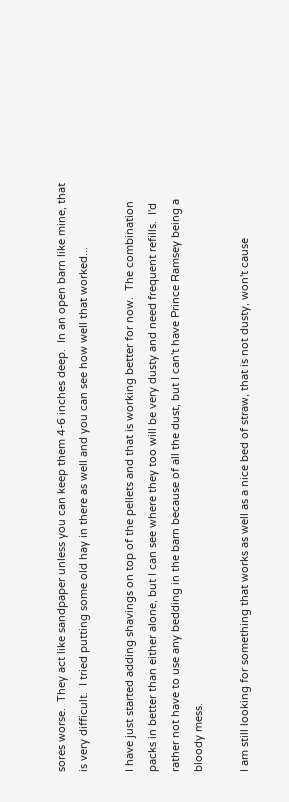sores worse.  They act like sandpaper unless you can keep them 4-6 inches deep.  In an open barn like mine, that is very difficult.  I tried putting some old hay in there as well and you can see how well that worked...

I have just started adding shavings on top of the pellets and that is working better for now.  The combination packs in better than either alone, but I can see where they too will be very dusty and need frequent refills.  I'd rather not have to use any bedding in the barn because of all the dust, but I can't have Prince Ramsey being a bloody mess.

I am still looking for something that works as well as a nice bed of straw, that is not dusty, won't cause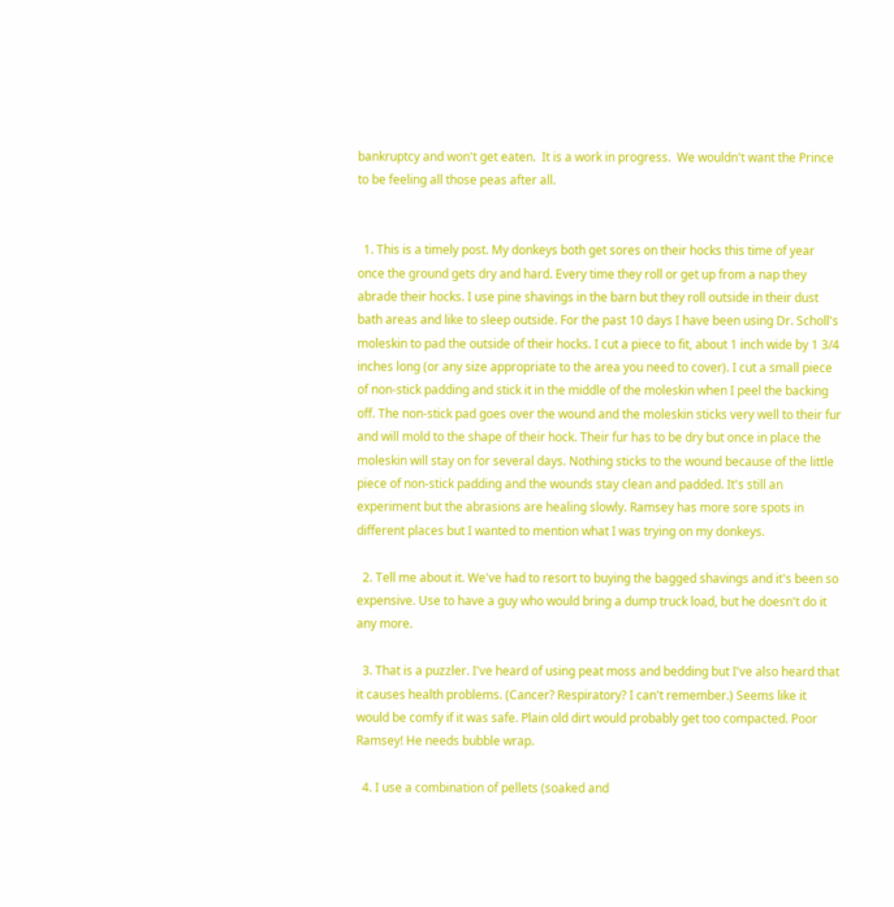bankruptcy and won't get eaten.  It is a work in progress.  We wouldn't want the Prince to be feeling all those peas after all.


  1. This is a timely post. My donkeys both get sores on their hocks this time of year once the ground gets dry and hard. Every time they roll or get up from a nap they abrade their hocks. I use pine shavings in the barn but they roll outside in their dust bath areas and like to sleep outside. For the past 10 days I have been using Dr. Scholl's moleskin to pad the outside of their hocks. I cut a piece to fit, about 1 inch wide by 1 3/4 inches long (or any size appropriate to the area you need to cover). I cut a small piece of non-stick padding and stick it in the middle of the moleskin when I peel the backing off. The non-stick pad goes over the wound and the moleskin sticks very well to their fur and will mold to the shape of their hock. Their fur has to be dry but once in place the moleskin will stay on for several days. Nothing sticks to the wound because of the little piece of non-stick padding and the wounds stay clean and padded. It's still an experiment but the abrasions are healing slowly. Ramsey has more sore spots in different places but I wanted to mention what I was trying on my donkeys.

  2. Tell me about it. We've had to resort to buying the bagged shavings and it's been so expensive. Use to have a guy who would bring a dump truck load, but he doesn't do it any more.

  3. That is a puzzler. I've heard of using peat moss and bedding but I've also heard that it causes health problems. (Cancer? Respiratory? I can't remember.) Seems like it would be comfy if it was safe. Plain old dirt would probably get too compacted. Poor Ramsey! He needs bubble wrap.

  4. I use a combination of pellets (soaked and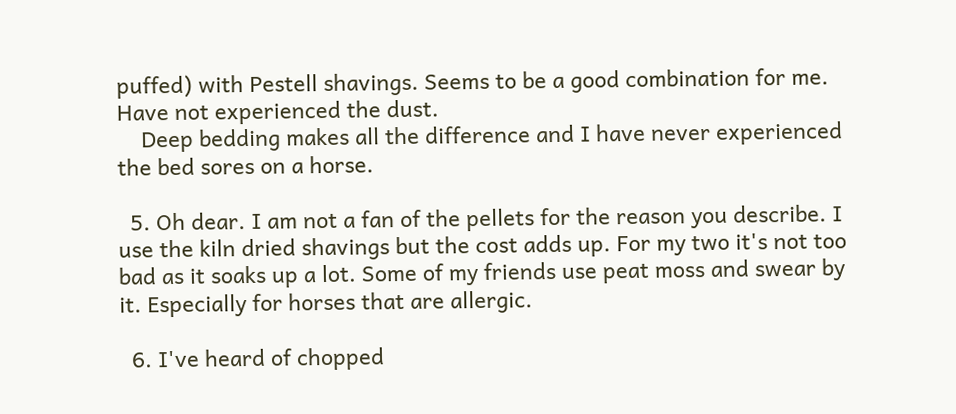puffed) with Pestell shavings. Seems to be a good combination for me. Have not experienced the dust.
    Deep bedding makes all the difference and I have never experienced the bed sores on a horse.

  5. Oh dear. I am not a fan of the pellets for the reason you describe. I use the kiln dried shavings but the cost adds up. For my two it's not too bad as it soaks up a lot. Some of my friends use peat moss and swear by it. Especially for horses that are allergic.

  6. I've heard of chopped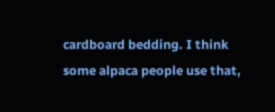cardboard bedding. I think some alpaca people use that,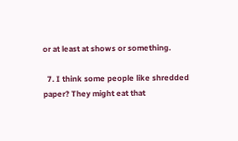or at least at shows or something.

  7. I think some people like shredded paper? They might eat that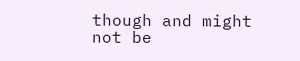though and might not be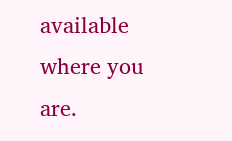available where you are.